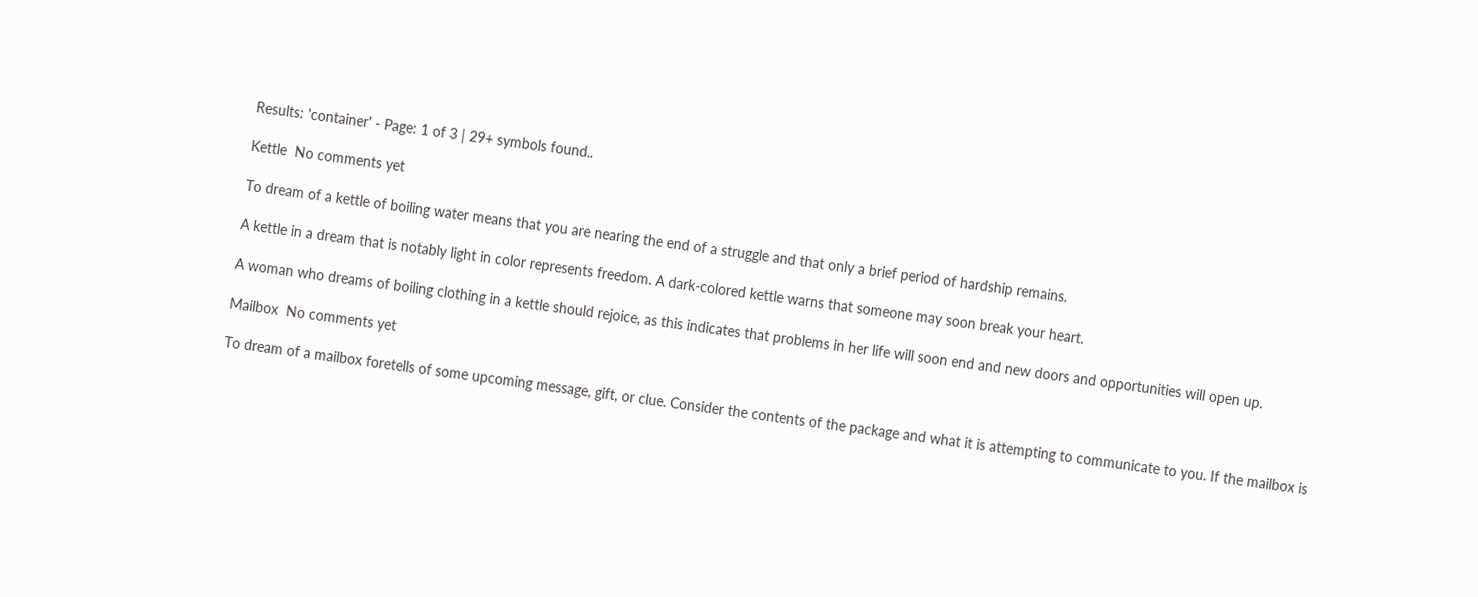Results: 'container' - Page: 1 of 3 | 29+ symbols found..

Kettle  No comments yet

To dream of a kettle of boiling water means that you are nearing the end of a struggle and that only a brief period of hardship remains.

A kettle in a dream that is notably light in color represents freedom. A dark-colored kettle warns that someone may soon break your heart.

A woman who dreams of boiling clothing in a kettle should rejoice, as this indicates that problems in her life will soon end and new doors and opportunities will open up.

Mailbox  No comments yet

To dream of a mailbox foretells of some upcoming message, gift, or clue. Consider the contents of the package and what it is attempting to communicate to you. If the mailbox is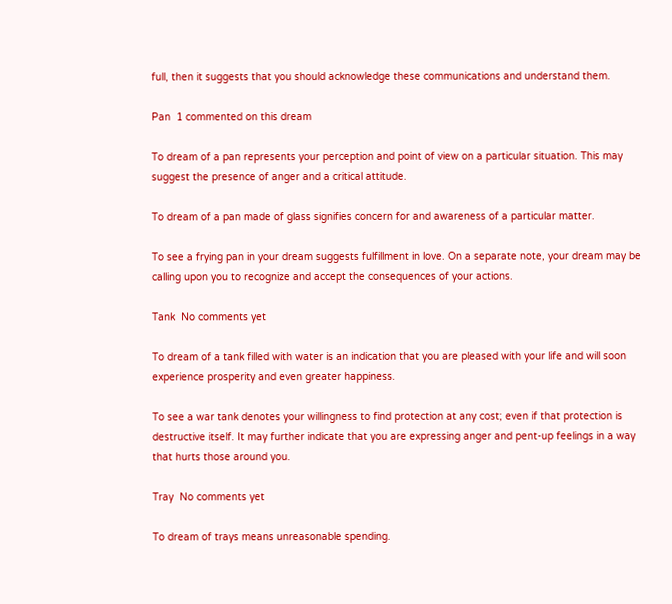full, then it suggests that you should acknowledge these communications and understand them.

Pan  1 commented on this dream

To dream of a pan represents your perception and point of view on a particular situation. This may suggest the presence of anger and a critical attitude.

To dream of a pan made of glass signifies concern for and awareness of a particular matter.

To see a frying pan in your dream suggests fulfillment in love. On a separate note, your dream may be calling upon you to recognize and accept the consequences of your actions.

Tank  No comments yet

To dream of a tank filled with water is an indication that you are pleased with your life and will soon experience prosperity and even greater happiness.

To see a war tank denotes your willingness to find protection at any cost; even if that protection is destructive itself. It may further indicate that you are expressing anger and pent-up feelings in a way that hurts those around you.

Tray  No comments yet

To dream of trays means unreasonable spending.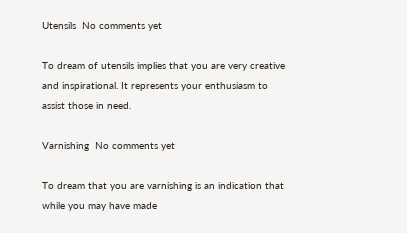Utensils  No comments yet

To dream of utensils implies that you are very creative and inspirational. It represents your enthusiasm to assist those in need.

Varnishing  No comments yet

To dream that you are varnishing is an indication that while you may have made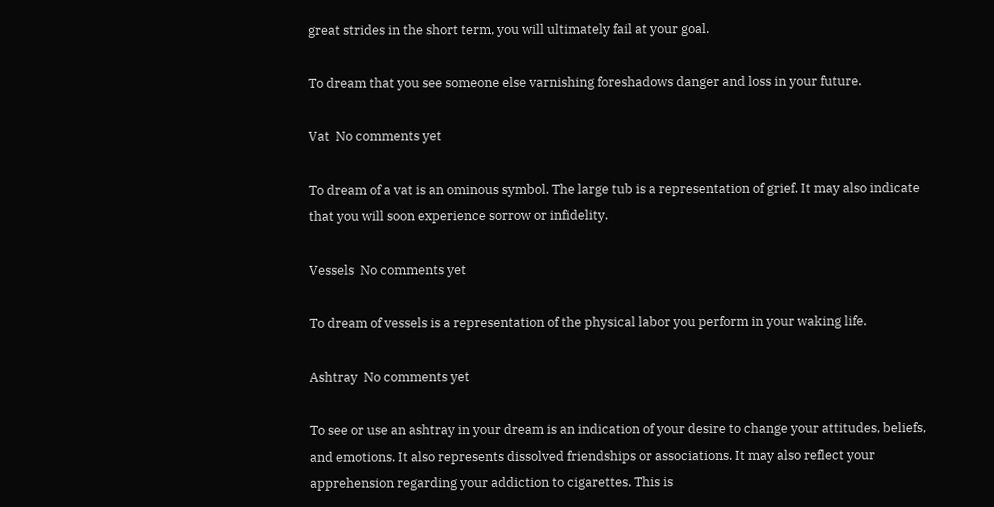great strides in the short term, you will ultimately fail at your goal.

To dream that you see someone else varnishing foreshadows danger and loss in your future.

Vat  No comments yet

To dream of a vat is an ominous symbol. The large tub is a representation of grief. It may also indicate that you will soon experience sorrow or infidelity.

Vessels  No comments yet

To dream of vessels is a representation of the physical labor you perform in your waking life.

Ashtray  No comments yet

To see or use an ashtray in your dream is an indication of your desire to change your attitudes, beliefs, and emotions. It also represents dissolved friendships or associations. It may also reflect your apprehension regarding your addiction to cigarettes. This is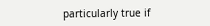particularly true if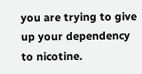you are trying to give up your dependency to nicotine.